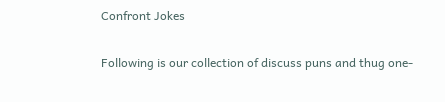Confront Jokes

Following is our collection of discuss puns and thug one-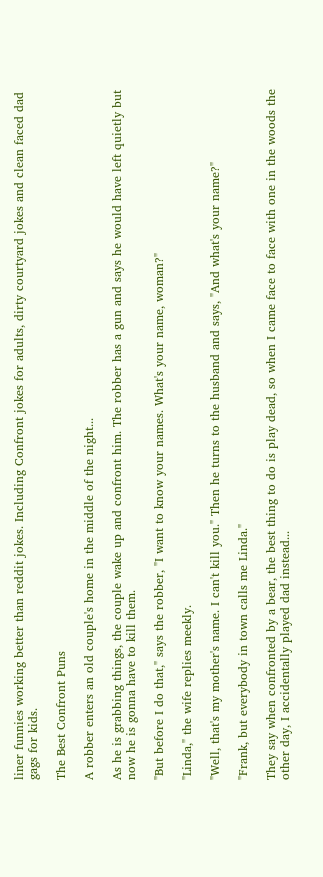liner funnies working better than reddit jokes. Including Confront jokes for adults, dirty courtyard jokes and clean faced dad gags for kids.

The Best Confront Puns

A robber enters an old couple's home in the middle of the night...

As he is grabbing things, the couple wake up and confront him. The robber has a gun and says he would have left quietly but now he is gonna have to kill them.

"But before I do that," says the robber, "I want to know your names. What's your name, woman?"

"Linda," the wife replies meekly.

"Well, that's my mother's name. I can't kill you." Then he turns to the husband and says, "And what's your name?"

"Frank, but everybody in town calls me Linda."

They say when confronted by a bear, the best thing to do is play dead, so when I came face to face with one in the woods the other day, I accidentally played dad instead...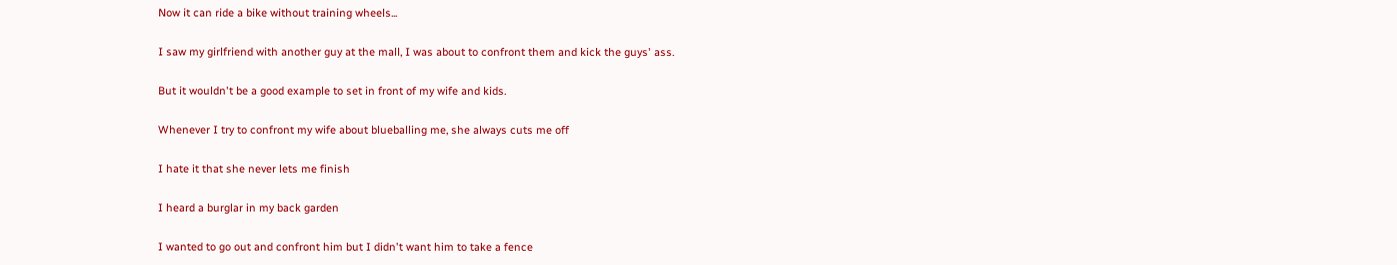Now it can ride a bike without training wheels...

I saw my girlfriend with another guy at the mall, I was about to confront them and kick the guys' ass.

But it wouldn't be a good example to set in front of my wife and kids.

Whenever I try to confront my wife about blueballing me, she always cuts me off

I hate it that she never lets me finish

I heard a burglar in my back garden

I wanted to go out and confront him but I didn't want him to take a fence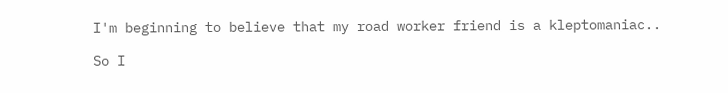I'm beginning to believe that my road worker friend is a kleptomaniac..

So I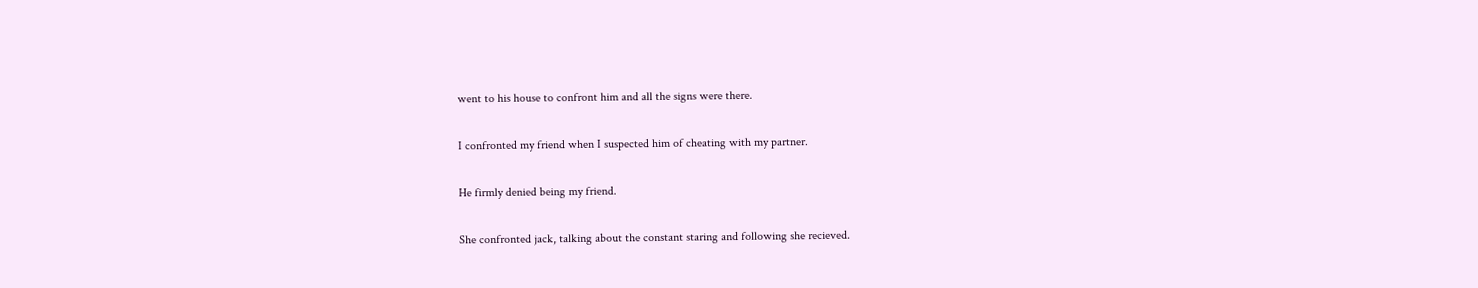went to his house to confront him and all the signs were there.

I confronted my friend when I suspected him of cheating with my partner.

He firmly denied being my friend.

She confronted jack, talking about the constant staring and following she recieved.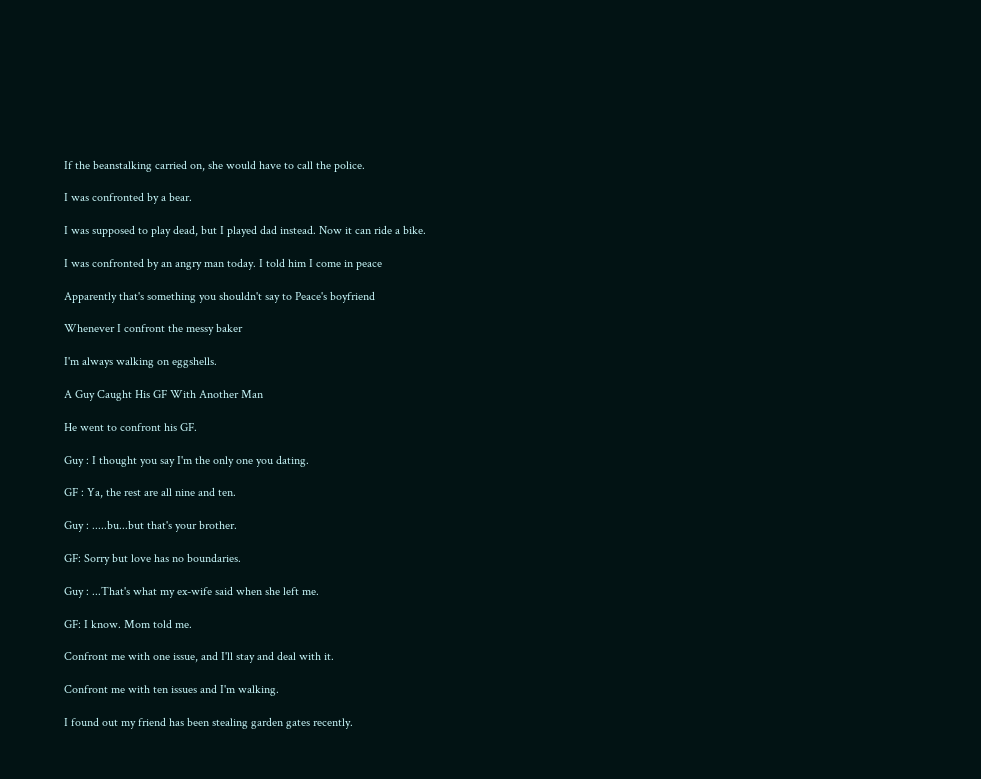If the beanstalking carried on, she would have to call the police.

I was confronted by a bear.

I was supposed to play dead, but I played dad instead. Now it can ride a bike.

I was confronted by an angry man today. I told him I come in peace

Apparently that's something you shouldn't say to Peace's boyfriend

Whenever I confront the messy baker

I'm always walking on eggshells.

A Guy Caught His GF With Another Man

He went to confront his GF.

Guy : I thought you say I'm the only one you dating.

GF : Ya, the rest are all nine and ten.

Guy : .....bu...but that's your brother.

GF: Sorry but love has no boundaries.

Guy : ...That's what my ex-wife said when she left me.

GF: I know. Mom told me.

Confront me with one issue, and I'll stay and deal with it.

Confront me with ten issues and I'm walking.

I found out my friend has been stealing garden gates recently.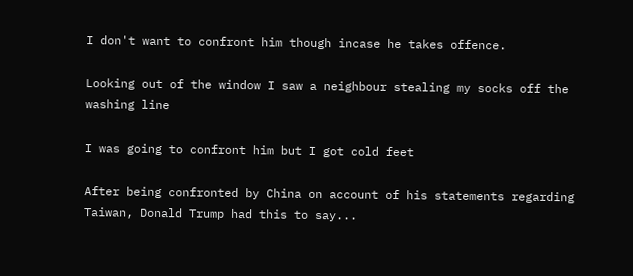I don't want to confront him though incase he takes offence.

Looking out of the window I saw a neighbour stealing my socks off the washing line

I was going to confront him but I got cold feet

After being confronted by China on account of his statements regarding Taiwan, Donald Trump had this to say...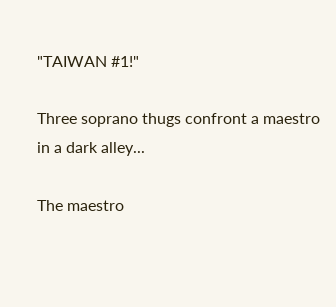"TAIWAN #1!"

Three soprano thugs confront a maestro in a dark alley...

The maestro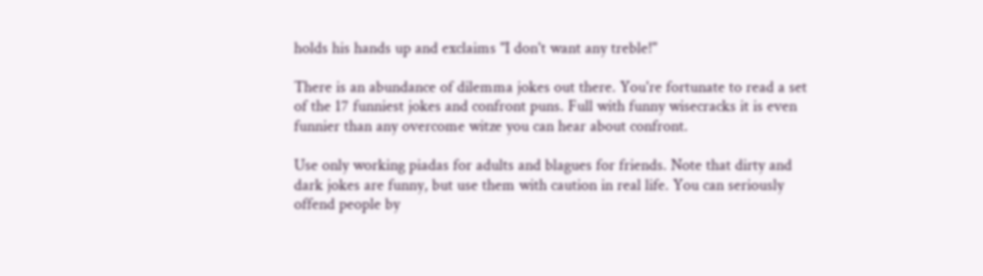holds his hands up and exclaims "I don't want any treble!"

There is an abundance of dilemma jokes out there. You're fortunate to read a set of the 17 funniest jokes and confront puns. Full with funny wisecracks it is even funnier than any overcome witze you can hear about confront.

Use only working piadas for adults and blagues for friends. Note that dirty and dark jokes are funny, but use them with caution in real life. You can seriously offend people by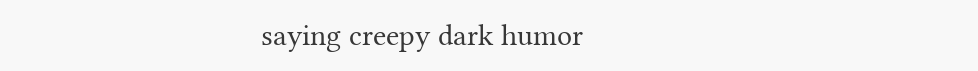saying creepy dark humor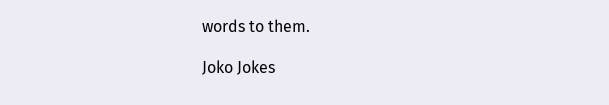words to them.

Joko Jokes